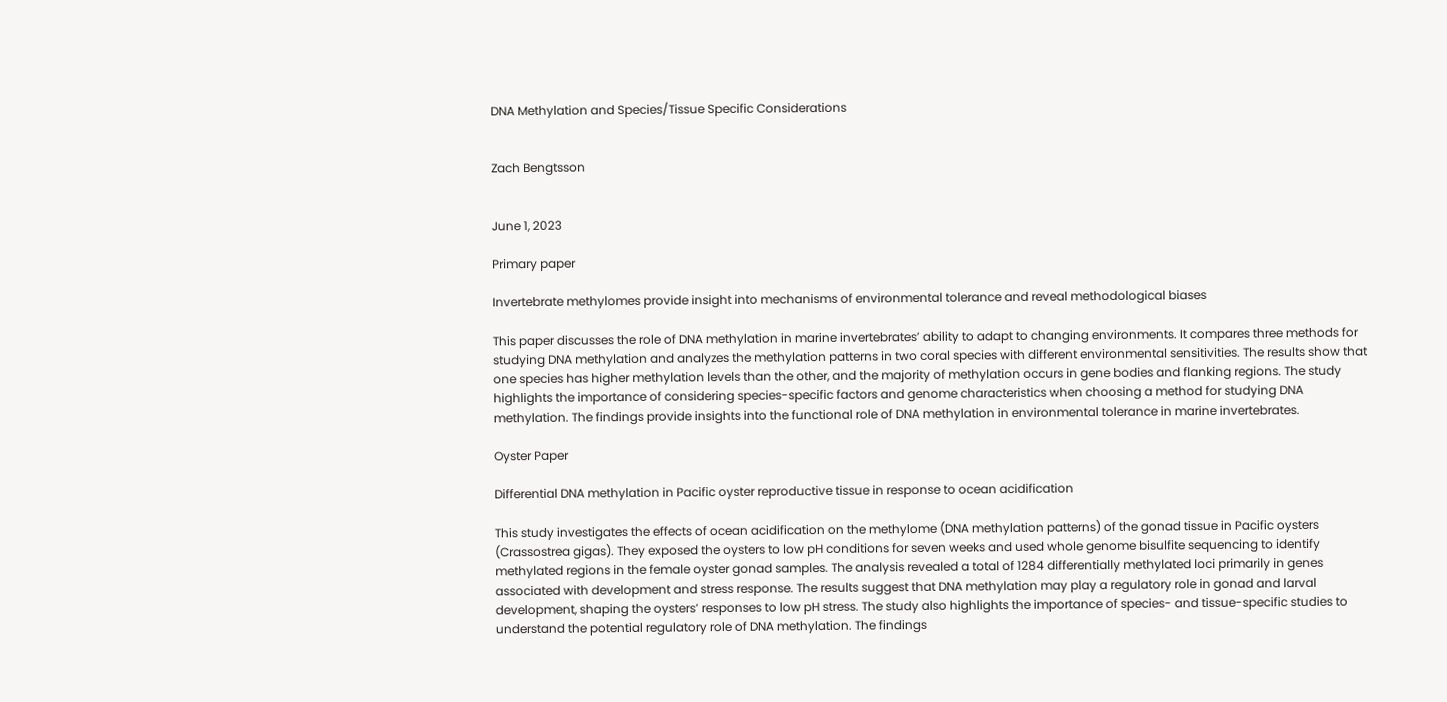DNA Methylation and Species/Tissue Specific Considerations


Zach Bengtsson


June 1, 2023

Primary paper

Invertebrate methylomes provide insight into mechanisms of environmental tolerance and reveal methodological biases

This paper discusses the role of DNA methylation in marine invertebrates’ ability to adapt to changing environments. It compares three methods for studying DNA methylation and analyzes the methylation patterns in two coral species with different environmental sensitivities. The results show that one species has higher methylation levels than the other, and the majority of methylation occurs in gene bodies and flanking regions. The study highlights the importance of considering species-specific factors and genome characteristics when choosing a method for studying DNA methylation. The findings provide insights into the functional role of DNA methylation in environmental tolerance in marine invertebrates.

Oyster Paper

Differential DNA methylation in Pacific oyster reproductive tissue in response to ocean acidification

This study investigates the effects of ocean acidification on the methylome (DNA methylation patterns) of the gonad tissue in Pacific oysters (Crassostrea gigas). They exposed the oysters to low pH conditions for seven weeks and used whole genome bisulfite sequencing to identify methylated regions in the female oyster gonad samples. The analysis revealed a total of 1284 differentially methylated loci primarily in genes associated with development and stress response. The results suggest that DNA methylation may play a regulatory role in gonad and larval development, shaping the oysters’ responses to low pH stress. The study also highlights the importance of species- and tissue-specific studies to understand the potential regulatory role of DNA methylation. The findings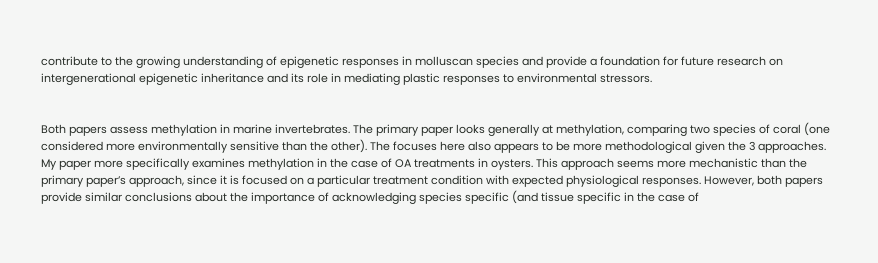contribute to the growing understanding of epigenetic responses in molluscan species and provide a foundation for future research on intergenerational epigenetic inheritance and its role in mediating plastic responses to environmental stressors.


Both papers assess methylation in marine invertebrates. The primary paper looks generally at methylation, comparing two species of coral (one considered more environmentally sensitive than the other). The focuses here also appears to be more methodological given the 3 approaches. My paper more specifically examines methylation in the case of OA treatments in oysters. This approach seems more mechanistic than the primary paper’s approach, since it is focused on a particular treatment condition with expected physiological responses. However, both papers provide similar conclusions about the importance of acknowledging species specific (and tissue specific in the case of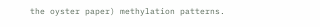the oyster paper) methylation patterns.